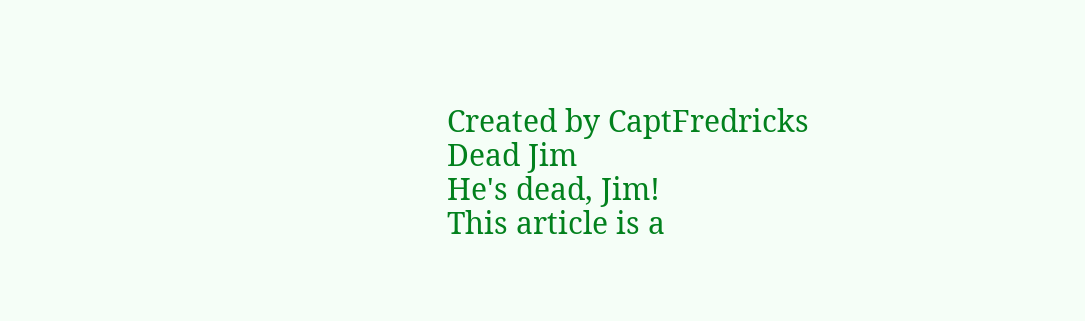Created by CaptFredricks
Dead Jim
He's dead, Jim!
This article is a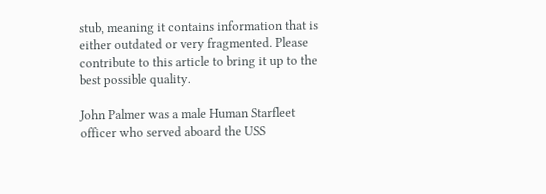stub, meaning it contains information that is either outdated or very fragmented. Please contribute to this article to bring it up to the best possible quality.

John Palmer was a male Human Starfleet officer who served aboard the USS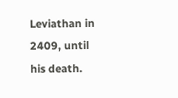Leviathan in 2409, until his death.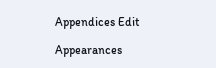Appendices Edit

Appearances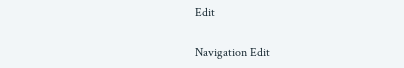Edit

Navigation Edit